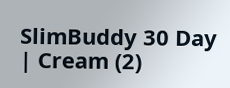SlimBuddy 30 Day | Cream (2)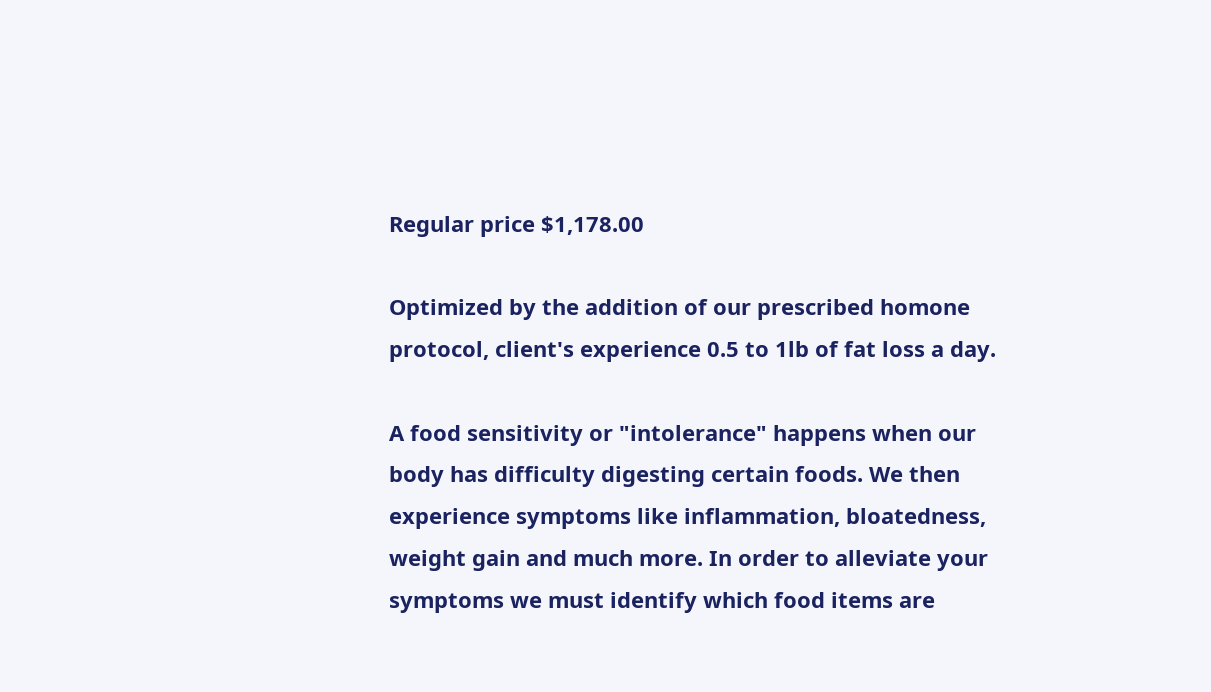Regular price $1,178.00

Optimized by the addition of our prescribed homone protocol, client's experience 0.5 to 1lb of fat loss a day.

A food sensitivity or "intolerance" happens when our body has difficulty digesting certain foods. We then experience symptoms like inflammation, bloatedness, weight gain and much more. In order to alleviate your symptoms we must identify which food items are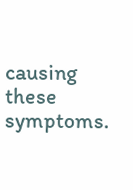causing these symptoms.